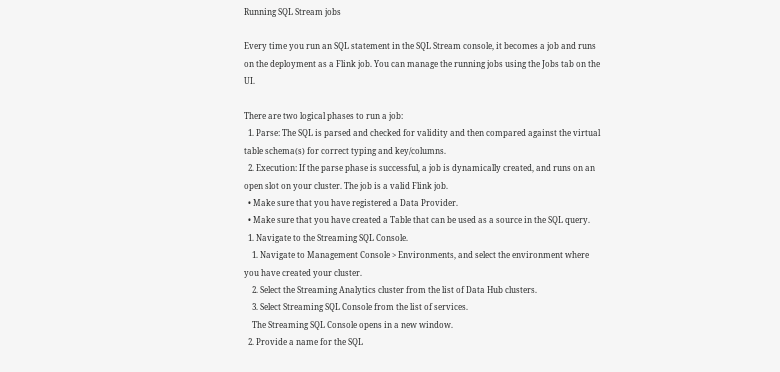Running SQL Stream jobs

Every time you run an SQL statement in the SQL Stream console, it becomes a job and runs on the deployment as a Flink job. You can manage the running jobs using the Jobs tab on the UI.

There are two logical phases to run a job:
  1. Parse: The SQL is parsed and checked for validity and then compared against the virtual table schema(s) for correct typing and key/columns.
  2. Execution: If the parse phase is successful, a job is dynamically created, and runs on an open slot on your cluster. The job is a valid Flink job.
  • Make sure that you have registered a Data Provider.
  • Make sure that you have created a Table that can be used as a source in the SQL query.
  1. Navigate to the Streaming SQL Console.
    1. Navigate to Management Console > Environments, and select the environment where you have created your cluster.
    2. Select the Streaming Analytics cluster from the list of Data Hub clusters.
    3. Select Streaming SQL Console from the list of services.
    The Streaming SQL Console opens in a new window.
  2. Provide a name for the SQL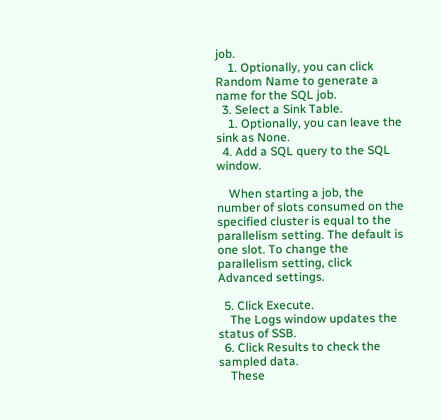job.
    1. Optionally, you can click Random Name to generate a name for the SQL job.
  3. Select a Sink Table.
    1. Optionally, you can leave the sink as None.
  4. Add a SQL query to the SQL window.

    When starting a job, the number of slots consumed on the specified cluster is equal to the parallelism setting. The default is one slot. To change the parallelism setting, click Advanced settings.

  5. Click Execute.
    The Logs window updates the status of SSB.
  6. Click Results to check the sampled data.
    These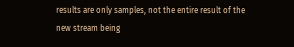results are only samples, not the entire result of the new stream being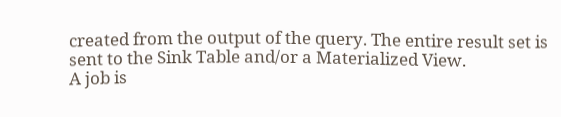created from the output of the query. The entire result set is sent to the Sink Table and/or a Materialized View.
A job is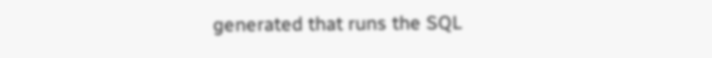generated that runs the SQL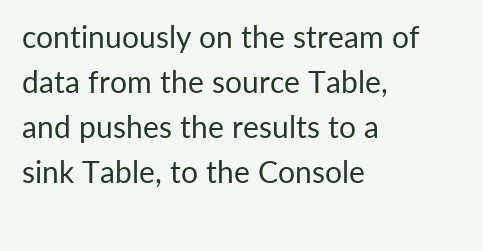continuously on the stream of data from the source Table, and pushes the results to a sink Table, to the Console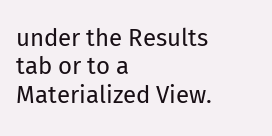under the Results tab or to a Materialized View.